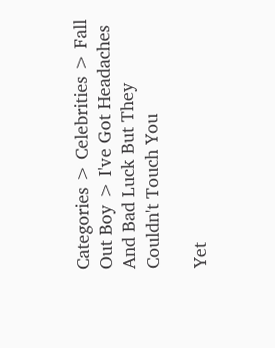Categories > Celebrities > Fall Out Boy > I've Got Headaches And Bad Luck But They Couldn't Touch You

Yet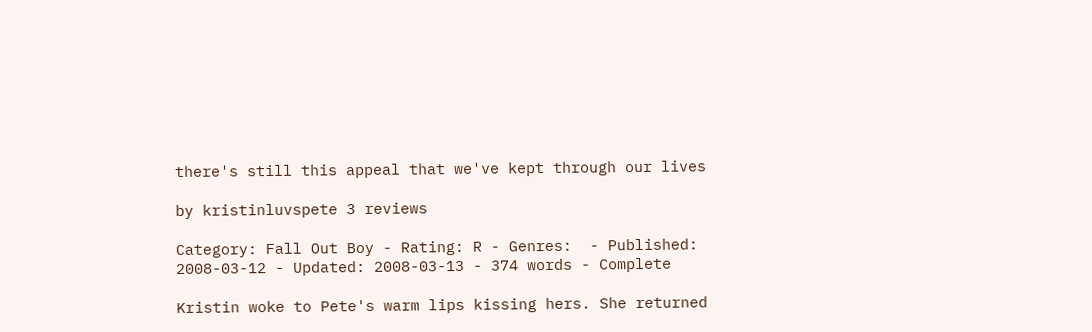there's still this appeal that we've kept through our lives

by kristinluvspete 3 reviews

Category: Fall Out Boy - Rating: R - Genres:  - Published: 2008-03-12 - Updated: 2008-03-13 - 374 words - Complete

Kristin woke to Pete's warm lips kissing hers. She returned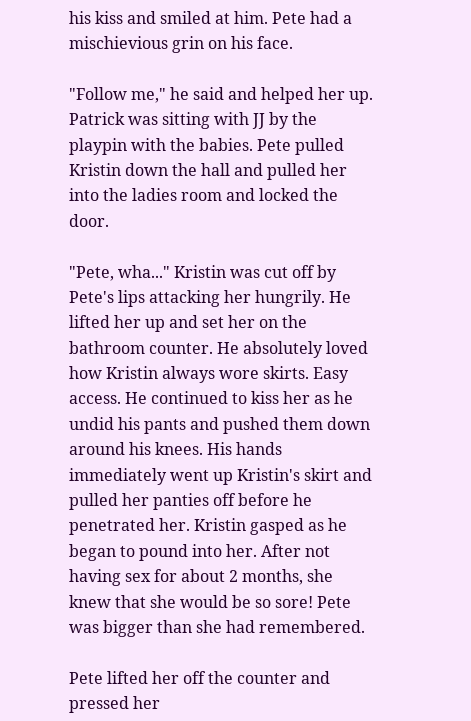his kiss and smiled at him. Pete had a mischievious grin on his face.

"Follow me," he said and helped her up. Patrick was sitting with JJ by the playpin with the babies. Pete pulled Kristin down the hall and pulled her into the ladies room and locked the door.

"Pete, wha..." Kristin was cut off by Pete's lips attacking her hungrily. He lifted her up and set her on the bathroom counter. He absolutely loved how Kristin always wore skirts. Easy access. He continued to kiss her as he undid his pants and pushed them down around his knees. His hands immediately went up Kristin's skirt and pulled her panties off before he penetrated her. Kristin gasped as he began to pound into her. After not having sex for about 2 months, she knew that she would be so sore! Pete was bigger than she had remembered.

Pete lifted her off the counter and pressed her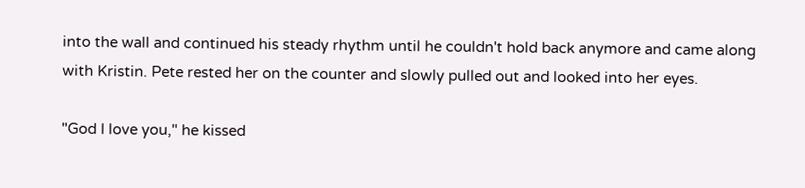into the wall and continued his steady rhythm until he couldn't hold back anymore and came along with Kristin. Pete rested her on the counter and slowly pulled out and looked into her eyes.

"God I love you," he kissed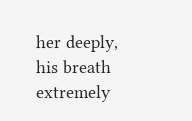her deeply, his breath extremely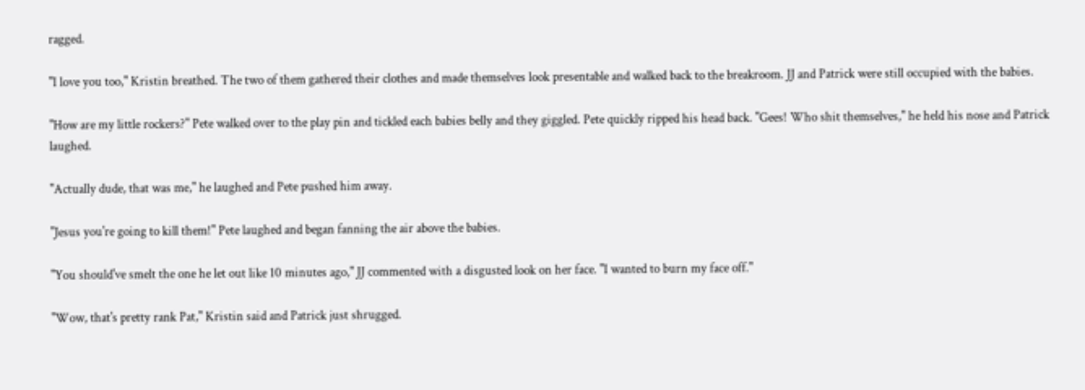ragged.

"I love you too," Kristin breathed. The two of them gathered their clothes and made themselves look presentable and walked back to the breakroom. JJ and Patrick were still occupied with the babies.

"How are my little rockers?" Pete walked over to the play pin and tickled each babies belly and they giggled. Pete quickly ripped his head back. "Gees! Who shit themselves," he held his nose and Patrick laughed.

"Actually dude, that was me," he laughed and Pete pushed him away.

"Jesus you're going to kill them!" Pete laughed and began fanning the air above the babies.

"You should've smelt the one he let out like 10 minutes ago," JJ commented with a disgusted look on her face. "I wanted to burn my face off."

"Wow, that's pretty rank Pat," Kristin said and Patrick just shrugged.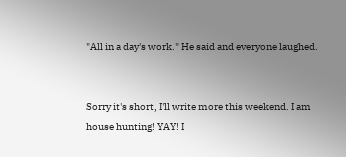"All in a day's work." He said and everyone laughed.


Sorry it's short, I'll write more this weekend. I am house hunting! YAY! I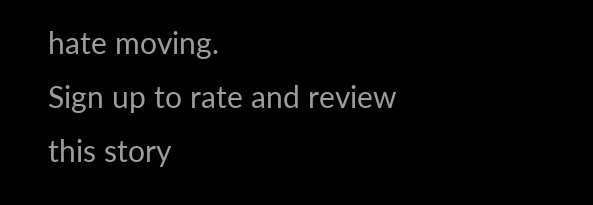hate moving.
Sign up to rate and review this story